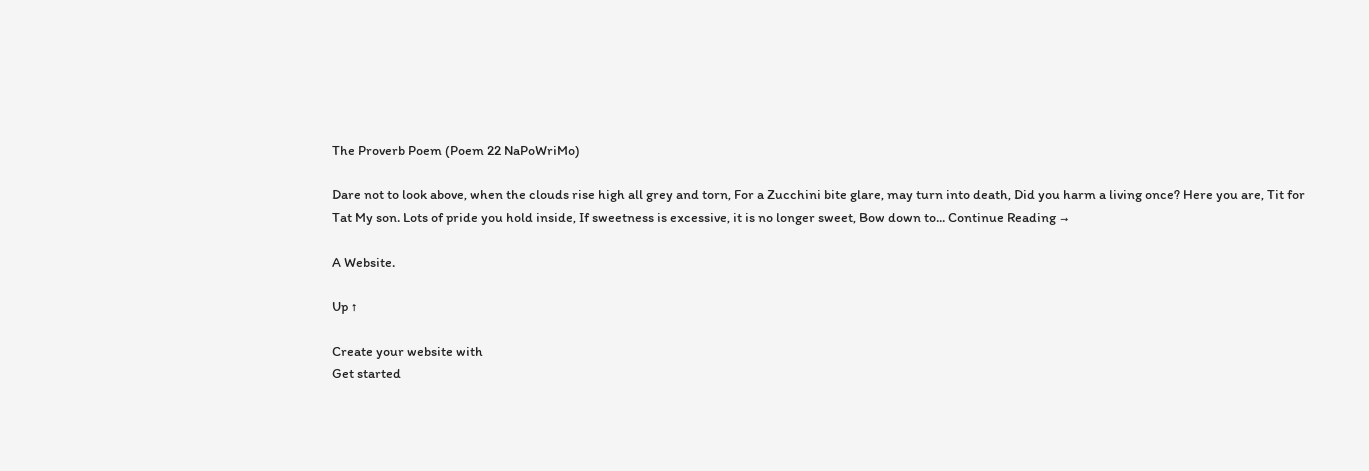The Proverb Poem (Poem 22 NaPoWriMo)

Dare not to look above, when the clouds rise high all grey and torn, For a Zucchini bite glare, may turn into death, Did you harm a living once? Here you are, Tit for Tat My son. Lots of pride you hold inside, If sweetness is excessive, it is no longer sweet, Bow down to... Continue Reading →

A Website.

Up ↑

Create your website with
Get started